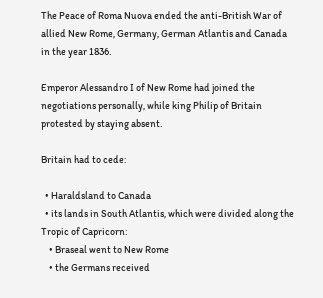The Peace of Roma Nuova ended the anti-British War of allied New Rome, Germany, German Atlantis and Canada in the year 1836.

Emperor Alessandro I of New Rome had joined the negotiations personally, while king Philip of Britain protested by staying absent.

Britain had to cede:

  • Haraldsland to Canada
  • its lands in South Atlantis, which were divided along the Tropic of Capricorn:
    • Braseal went to New Rome
    • the Germans received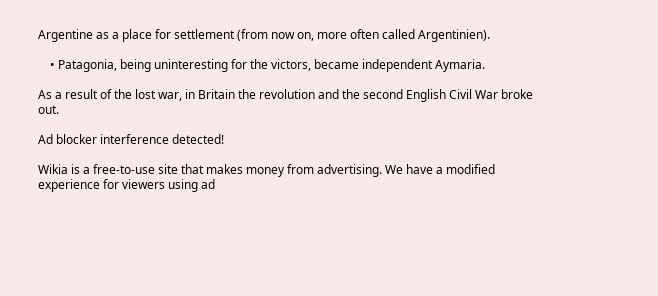Argentine as a place for settlement (from now on, more often called Argentinien).

    • Patagonia, being uninteresting for the victors, became independent Aymaria.

As a result of the lost war, in Britain the revolution and the second English Civil War broke out.

Ad blocker interference detected!

Wikia is a free-to-use site that makes money from advertising. We have a modified experience for viewers using ad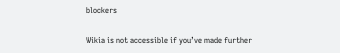blockers

Wikia is not accessible if you’ve made further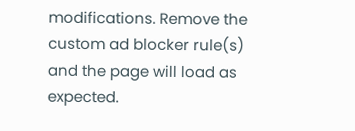modifications. Remove the custom ad blocker rule(s) and the page will load as expected.